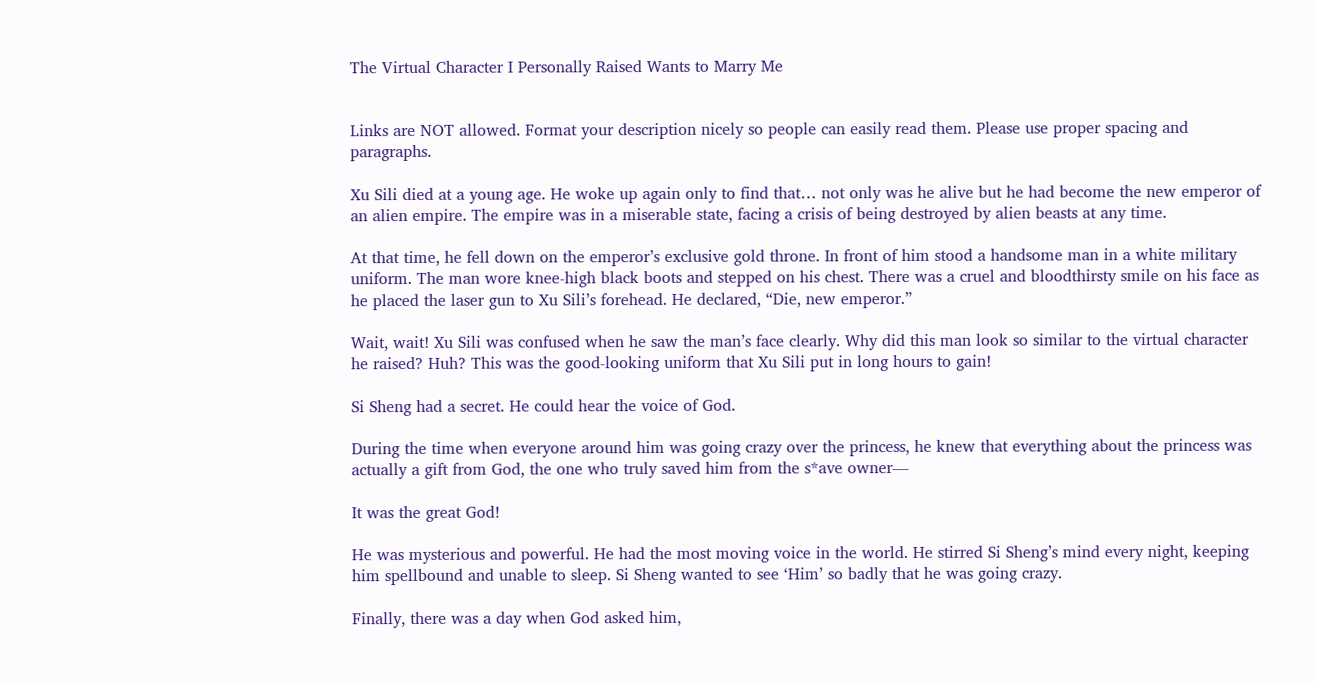The Virtual Character I Personally Raised Wants to Marry Me


Links are NOT allowed. Format your description nicely so people can easily read them. Please use proper spacing and paragraphs.

Xu Sili died at a young age. He woke up again only to find that… not only was he alive but he had become the new emperor of an alien empire. The empire was in a miserable state, facing a crisis of being destroyed by alien beasts at any time.

At that time, he fell down on the emperor’s exclusive gold throne. In front of him stood a handsome man in a white military uniform. The man wore knee-high black boots and stepped on his chest. There was a cruel and bloodthirsty smile on his face as he placed the laser gun to Xu Sili’s forehead. He declared, “Die, new emperor.”

Wait, wait! Xu Sili was confused when he saw the man’s face clearly. Why did this man look so similar to the virtual character he raised? Huh? This was the good-looking uniform that Xu Sili put in long hours to gain!

Si Sheng had a secret. He could hear the voice of God.

During the time when everyone around him was going crazy over the princess, he knew that everything about the princess was actually a gift from God, the one who truly saved him from the s*ave owner—

It was the great God!

He was mysterious and powerful. He had the most moving voice in the world. He stirred Si Sheng’s mind every night, keeping him spellbound and unable to sleep. Si Sheng wanted to see ‘Him’ so badly that he was going crazy.

Finally, there was a day when God asked him,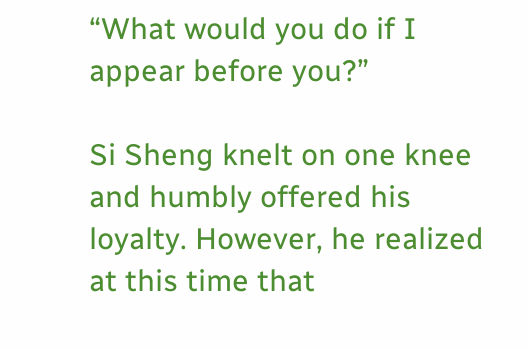“What would you do if I appear before you?”

Si Sheng knelt on one knee and humbly offered his loyalty. However, he realized at this time that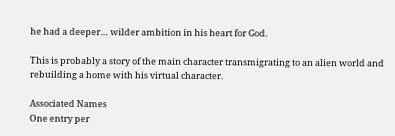he had a deeper… wilder ambition in his heart for God.

This is probably a story of the main character transmigrating to an alien world and rebuilding a home with his virtual character.

Associated Names
One entry per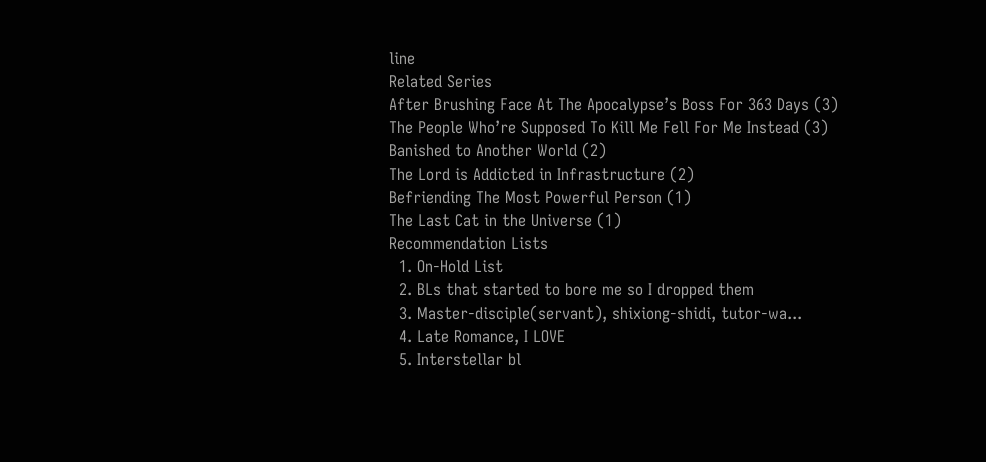line
Related Series
After Brushing Face At The Apocalypse’s Boss For 363 Days (3)
The People Who’re Supposed To Kill Me Fell For Me Instead (3)
Banished to Another World (2)
The Lord is Addicted in Infrastructure (2)
Befriending The Most Powerful Person (1)
The Last Cat in the Universe (1)
Recommendation Lists
  1. On-Hold List
  2. BLs that started to bore me so I dropped them
  3. Master-disciple(servant), shixiong-shidi, tutor-wa...
  4. Late Romance, I LOVE
  5. Interstellar bl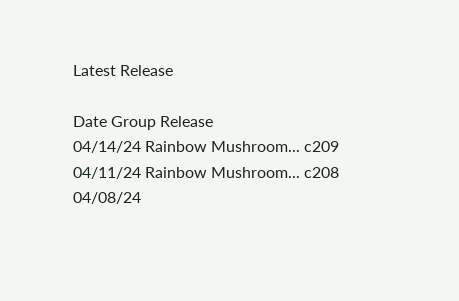Latest Release

Date Group Release
04/14/24 Rainbow Mushroom... c209
04/11/24 Rainbow Mushroom... c208
04/08/24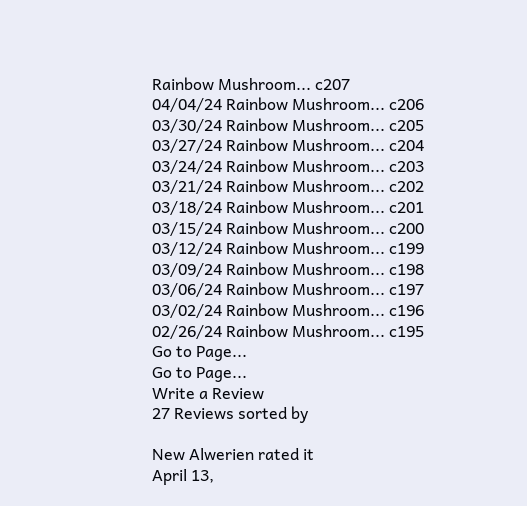Rainbow Mushroom... c207
04/04/24 Rainbow Mushroom... c206
03/30/24 Rainbow Mushroom... c205
03/27/24 Rainbow Mushroom... c204
03/24/24 Rainbow Mushroom... c203
03/21/24 Rainbow Mushroom... c202
03/18/24 Rainbow Mushroom... c201
03/15/24 Rainbow Mushroom... c200
03/12/24 Rainbow Mushroom... c199
03/09/24 Rainbow Mushroom... c198
03/06/24 Rainbow Mushroom... c197
03/02/24 Rainbow Mushroom... c196
02/26/24 Rainbow Mushroom... c195
Go to Page...
Go to Page...
Write a Review
27 Reviews sorted by

New Alwerien rated it
April 13,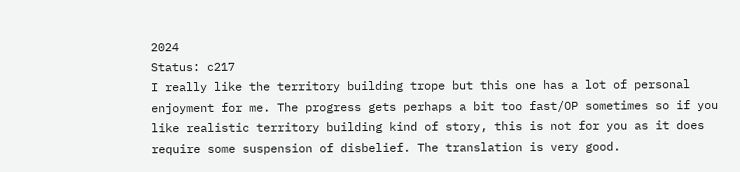2024
Status: c217
I really like the territory building trope but this one has a lot of personal enjoyment for me. The progress gets perhaps a bit too fast/OP sometimes so if you like realistic territory building kind of story, this is not for you as it does require some suspension of disbelief. The translation is very good.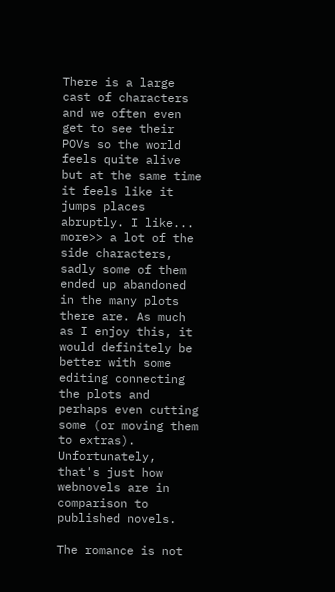There is a large cast of characters and we often even get to see their POVs so the world feels quite alive but at the same time it feels like it jumps places abruptly. I like... more>> a lot of the side characters, sadly some of them ended up abandoned in the many plots there are. As much as I enjoy this, it would definitely be better with some editing connecting the plots and perhaps even cutting some (or moving them to extras). Unfortunately, that's just how webnovels are in comparison to published novels.

The romance is not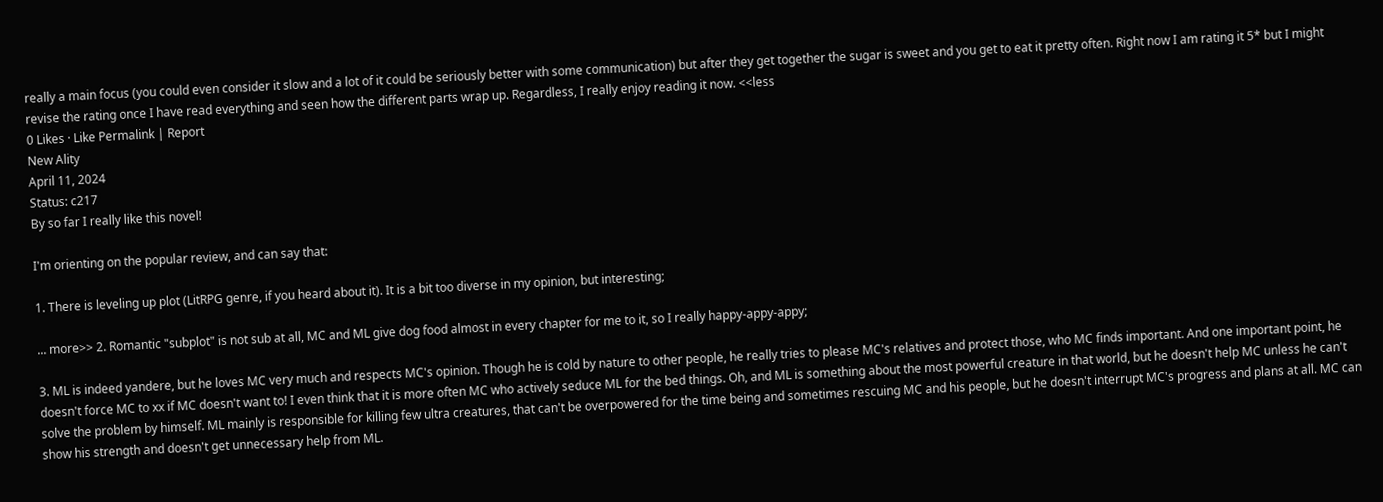really a main focus (you could even consider it slow and a lot of it could be seriously better with some communication) but after they get together the sugar is sweet and you get to eat it pretty often. Right now I am rating it 5* but I might revise the rating once I have read everything and seen how the different parts wrap up. Regardless, I really enjoy reading it now. <<less
0 Likes · Like Permalink | Report
New Ality
April 11, 2024
Status: c217
By so far I really like this novel!

I'm orienting on the popular review, and can say that:

1. There is leveling up plot (LitRPG genre, if you heard about it). It is a bit too diverse in my opinion, but interesting;

... more>> 2. Romantic "subplot" is not sub at all, MC and ML give dog food almost in every chapter for me to it, so I really happy-appy-appy;

3. ML is indeed yandere, but he loves MC very much and respects MC's opinion. Though he is cold by nature to other people, he really tries to please MC's relatives and protect those, who MC finds important. And one important point, he doesn't force MC to xx if MC doesn't want to! I even think that it is more often MC who actively seduce ML for the bed things. Oh, and ML is something about the most powerful creature in that world, but he doesn't help MC unless he can't solve the problem by himself. ML mainly is responsible for killing few ultra creatures, that can't be overpowered for the time being and sometimes rescuing MC and his people, but he doesn't interrupt MC's progress and plans at all. MC can show his strength and doesn't get unnecessary help from ML.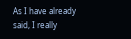As I have already said, I really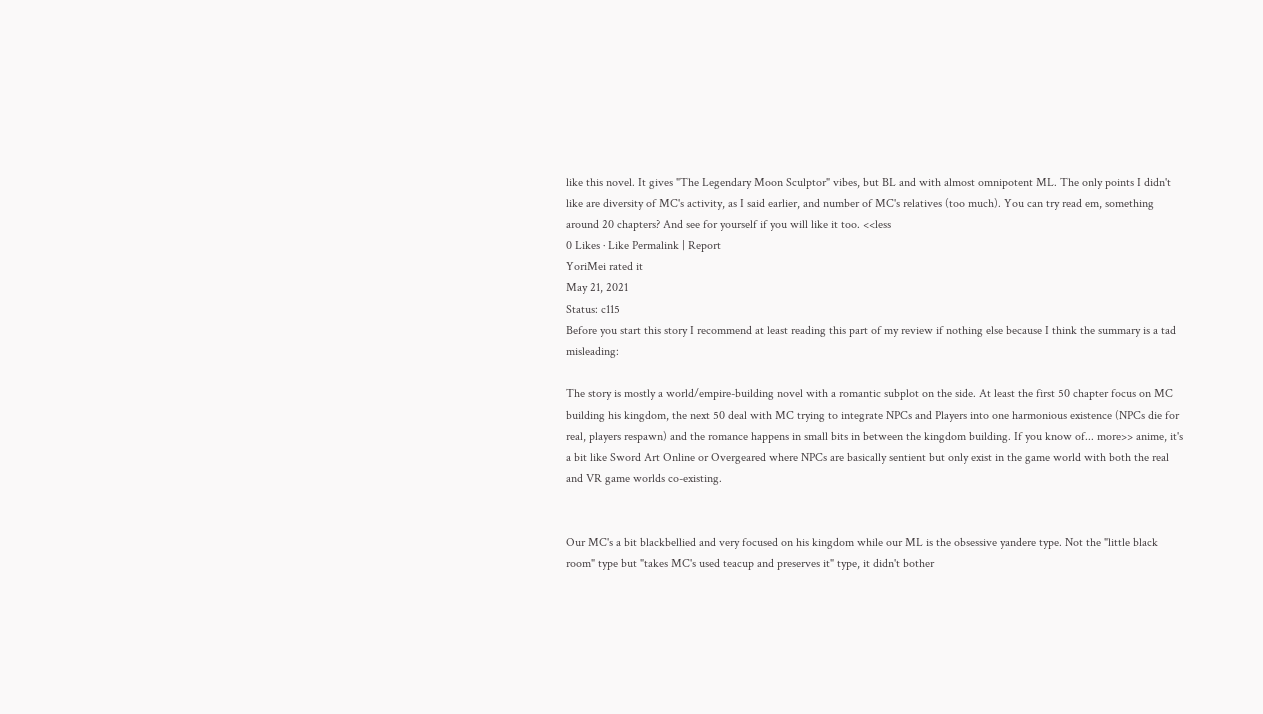like this novel. It gives "The Legendary Moon Sculptor" vibes, but BL and with almost omnipotent ML. The only points I didn't like are diversity of MC's activity, as I said earlier, and number of MC's relatives (too much). You can try read em, something around 20 chapters? And see for yourself if you will like it too. <<less
0 Likes · Like Permalink | Report
YoriMei rated it
May 21, 2021
Status: c115
Before you start this story I recommend at least reading this part of my review if nothing else because I think the summary is a tad misleading:

The story is mostly a world/empire-building novel with a romantic subplot on the side. At least the first 50 chapter focus on MC building his kingdom, the next 50 deal with MC trying to integrate NPCs and Players into one harmonious existence (NPCs die for real, players respawn) and the romance happens in small bits in between the kingdom building. If you know of... more>> anime, it's a bit like Sword Art Online or Overgeared where NPCs are basically sentient but only exist in the game world with both the real and VR game worlds co-existing.


Our MC's a bit blackbellied and very focused on his kingdom while our ML is the obsessive yandere type. Not the "little black room" type but "takes MC's used teacup and preserves it" type, it didn't bother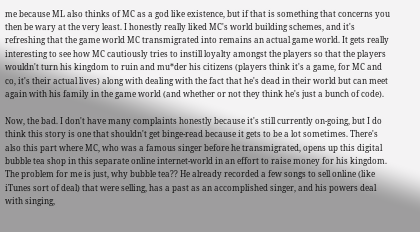me because ML also thinks of MC as a god like existence, but if that is something that concerns you then be wary at the very least. I honestly really liked MC's world building schemes, and it's refreshing that the game world MC transmigrated into remains an actual game world. It gets really interesting to see how MC cautiously tries to instill loyalty amongst the players so that the players wouldn't turn his kingdom to ruin and mu*der his citizens (players think it's a game, for MC and co, it's their actual lives) along with dealing with the fact that he's dead in their world but can meet again with his family in the game world (and whether or not they think he's just a bunch of code).

Now, the bad. I don't have many complaints honestly because it's still currently on-going, but I do think this story is one that shouldn't get binge-read because it gets to be a lot sometimes. There's also this part where MC, who was a famous singer before he transmigrated, opens up this digital bubble tea shop in this separate online internet-world in an effort to raise money for his kingdom. The problem for me is just, why bubble tea?? He already recorded a few songs to sell online (like iTunes sort of deal) that were selling, has a past as an accomplished singer, and his powers deal with singing,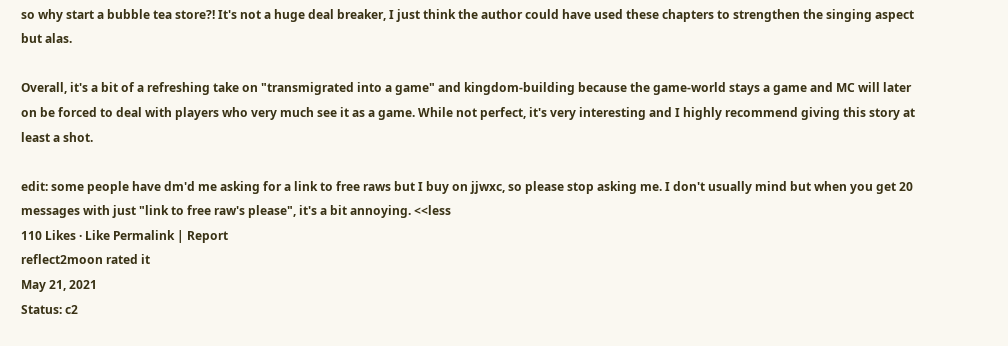so why start a bubble tea store?! It's not a huge deal breaker, I just think the author could have used these chapters to strengthen the singing aspect but alas.

Overall, it's a bit of a refreshing take on "transmigrated into a game" and kingdom-building because the game-world stays a game and MC will later on be forced to deal with players who very much see it as a game. While not perfect, it's very interesting and I highly recommend giving this story at least a shot.

edit: some people have dm'd me asking for a link to free raws but I buy on jjwxc, so please stop asking me. I don't usually mind but when you get 20 messages with just "link to free raw's please", it's a bit annoying. <<less
110 Likes · Like Permalink | Report
reflect2moon rated it
May 21, 2021
Status: c2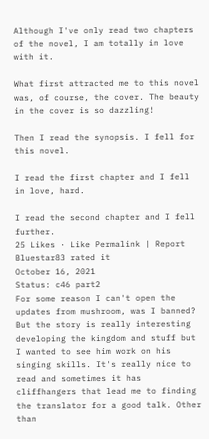Although I've only read two chapters of the novel, I am totally in love with it.

What first attracted me to this novel was, of course, the cover. The beauty in the cover is so dazzling!

Then I read the synopsis. I fell for this novel.

I read the first chapter and I fell in love, hard.

I read the second chapter and I fell further.
25 Likes · Like Permalink | Report
Bluestar83 rated it
October 16, 2021
Status: c46 part2
For some reason I can't open the updates from mushroom, was I banned? But the story is really interesting developing the kingdom and stuff but I wanted to see him work on his singing skills. It's really nice to read and sometimes it has cliffhangers that lead me to finding the translator for a good talk. Other than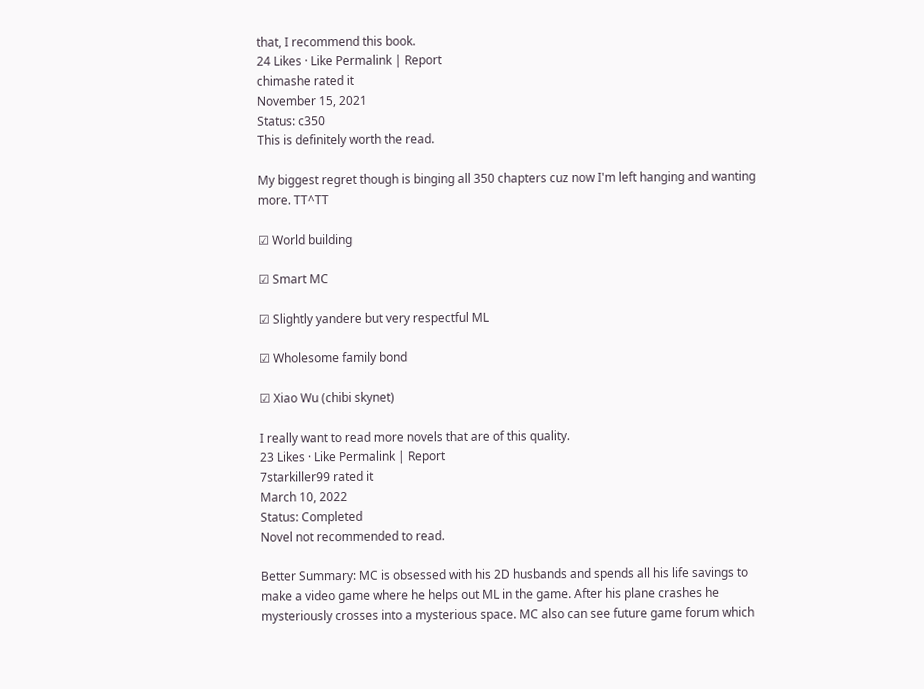that, I recommend this book.
24 Likes · Like Permalink | Report
chimashe rated it
November 15, 2021
Status: c350
This is definitely worth the read.

My biggest regret though is binging all 350 chapters cuz now I'm left hanging and wanting more. TT^TT

☑ World building

☑ Smart MC

☑ Slightly yandere but very respectful ML

☑ Wholesome family bond

☑ Xiao Wu (chibi skynet)

I really want to read more novels that are of this quality.
23 Likes · Like Permalink | Report
7starkiller99 rated it
March 10, 2022
Status: Completed
Novel not recommended to read.

Better Summary: MC is obsessed with his 2D husbands and spends all his life savings to make a video game where he helps out ML in the game. After his plane crashes he mysteriously crosses into a mysterious space. MC also can see future game forum which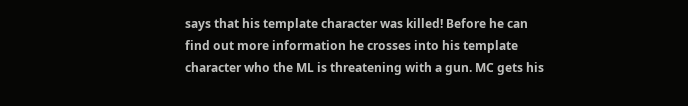says that his template character was killed! Before he can find out more information he crosses into his template character who the ML is threatening with a gun. MC gets his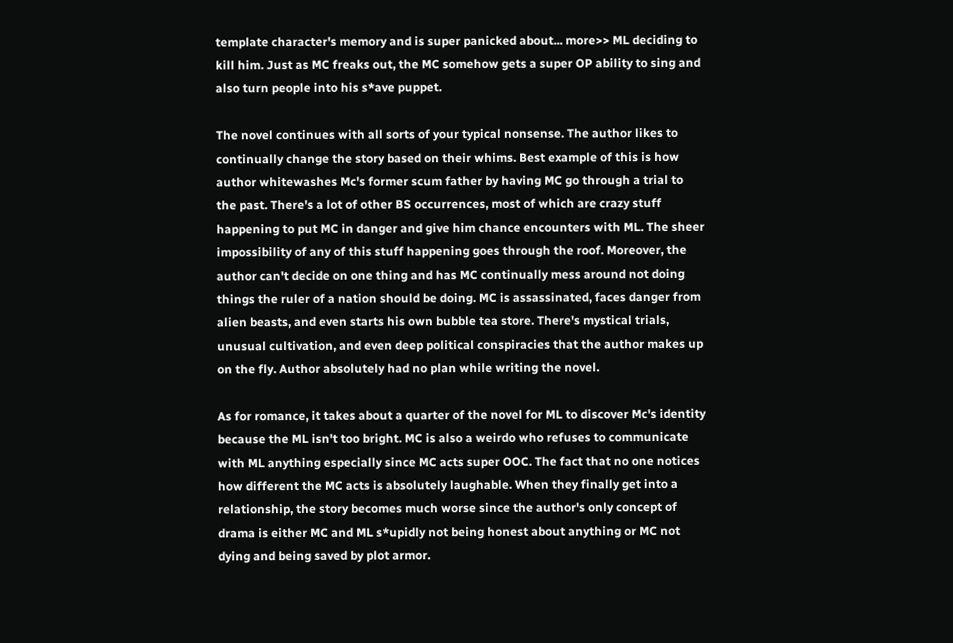template character's memory and is super panicked about... more>> ML deciding to kill him. Just as MC freaks out, the MC somehow gets a super OP ability to sing and also turn people into his s*ave puppet.

The novel continues with all sorts of your typical nonsense. The author likes to continually change the story based on their whims. Best example of this is how author whitewashes Mc's former scum father by having MC go through a trial to the past. There's a lot of other BS occurrences, most of which are crazy stuff happening to put MC in danger and give him chance encounters with ML. The sheer impossibility of any of this stuff happening goes through the roof. Moreover, the author can't decide on one thing and has MC continually mess around not doing things the ruler of a nation should be doing. MC is assassinated, faces danger from alien beasts, and even starts his own bubble tea store. There's mystical trials, unusual cultivation, and even deep political conspiracies that the author makes up on the fly. Author absolutely had no plan while writing the novel.

As for romance, it takes about a quarter of the novel for ML to discover Mc's identity because the ML isn't too bright. MC is also a weirdo who refuses to communicate with ML anything especially since MC acts super OOC. The fact that no one notices how different the MC acts is absolutely laughable. When they finally get into a relationship, the story becomes much worse since the author's only concept of drama is either MC and ML s*upidly not being honest about anything or MC not dying and being saved by plot armor.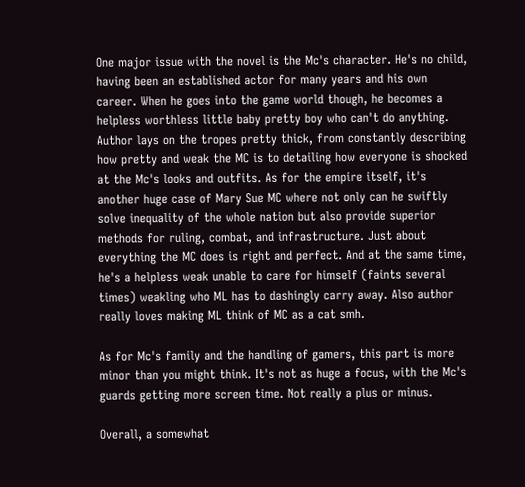One major issue with the novel is the Mc's character. He's no child, having been an established actor for many years and his own career. When he goes into the game world though, he becomes a helpless worthless little baby pretty boy who can't do anything. Author lays on the tropes pretty thick, from constantly describing how pretty and weak the MC is to detailing how everyone is shocked at the Mc's looks and outfits. As for the empire itself, it's another huge case of Mary Sue MC where not only can he swiftly solve inequality of the whole nation but also provide superior methods for ruling, combat, and infrastructure. Just about everything the MC does is right and perfect. And at the same time, he's a helpless weak unable to care for himself (faints several times) weakling who ML has to dashingly carry away. Also author really loves making ML think of MC as a cat smh.

As for Mc's family and the handling of gamers, this part is more minor than you might think. It's not as huge a focus, with the Mc's guards getting more screen time. Not really a plus or minus.

Overall, a somewhat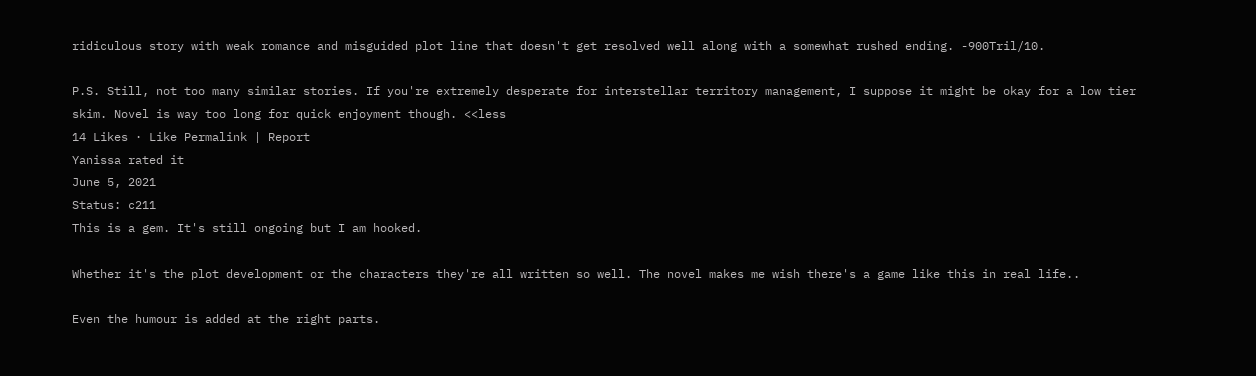ridiculous story with weak romance and misguided plot line that doesn't get resolved well along with a somewhat rushed ending. -900Tril/10.

P.S. Still, not too many similar stories. If you're extremely desperate for interstellar territory management, I suppose it might be okay for a low tier skim. Novel is way too long for quick enjoyment though. <<less
14 Likes · Like Permalink | Report
Yanissa rated it
June 5, 2021
Status: c211
This is a gem. It's still ongoing but I am hooked.

Whether it's the plot development or the characters they're all written so well. The novel makes me wish there's a game like this in real life..

Even the humour is added at the right parts.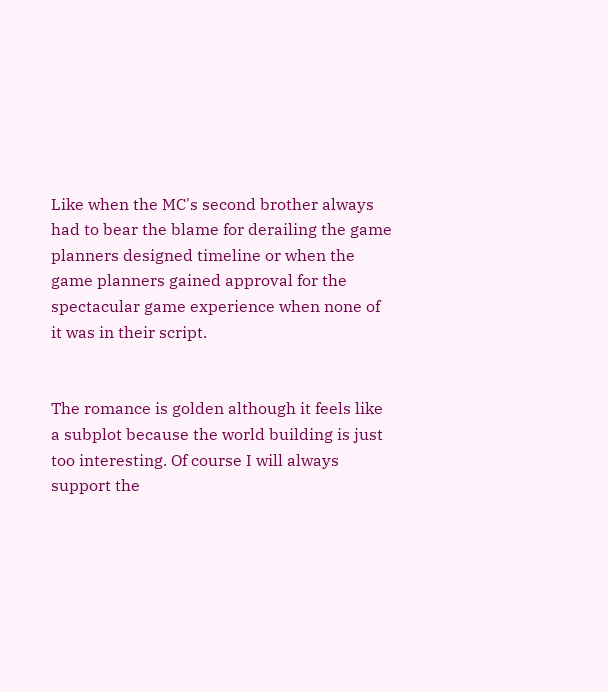Like when the MC's second brother always had to bear the blame for derailing the game planners designed timeline or when the game planners gained approval for the spectacular game experience when none of it was in their script.


The romance is golden although it feels like a subplot because the world building is just too interesting. Of course I will always support the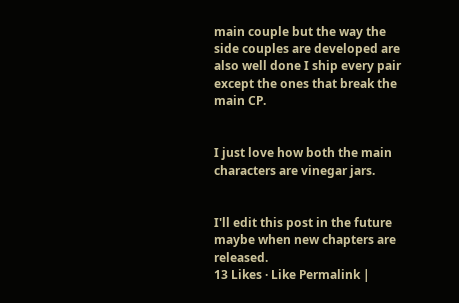main couple but the way the side couples are developed are also well done I ship every pair except the ones that break the main CP.


I just love how both the main characters are vinegar jars.


I'll edit this post in the future maybe when new chapters are released.
13 Likes · Like Permalink |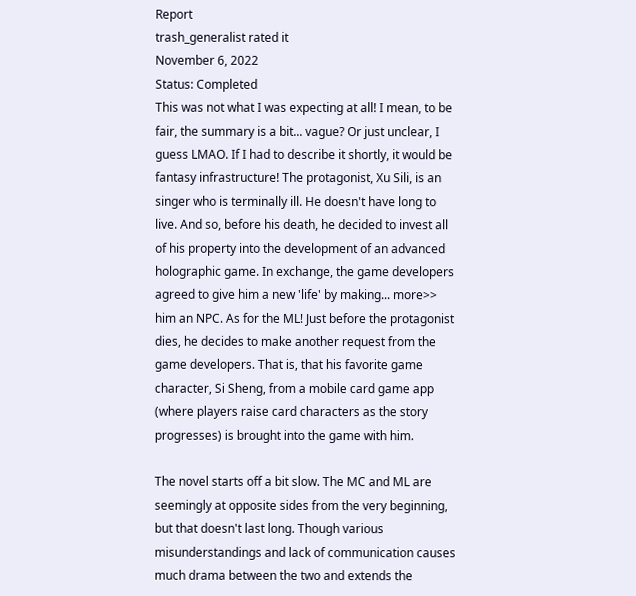Report
trash_generalist rated it
November 6, 2022
Status: Completed
This was not what I was expecting at all! I mean, to be fair, the summary is a bit... vague? Or just unclear, I guess LMAO. If I had to describe it shortly, it would be fantasy infrastructure! The protagonist, Xu Sili, is an singer who is terminally ill. He doesn't have long to live. And so, before his death, he decided to invest all of his property into the development of an advanced holographic game. In exchange, the game developers agreed to give him a new 'life' by making... more>> him an NPC. As for the ML! Just before the protagonist dies, he decides to make another request from the game developers. That is, that his favorite game character, Si Sheng, from a mobile card game app (where players raise card characters as the story progresses) is brought into the game with him.

The novel starts off a bit slow. The MC and ML are seemingly at opposite sides from the very beginning, but that doesn't last long. Though various misunderstandings and lack of communication causes much drama between the two and extends the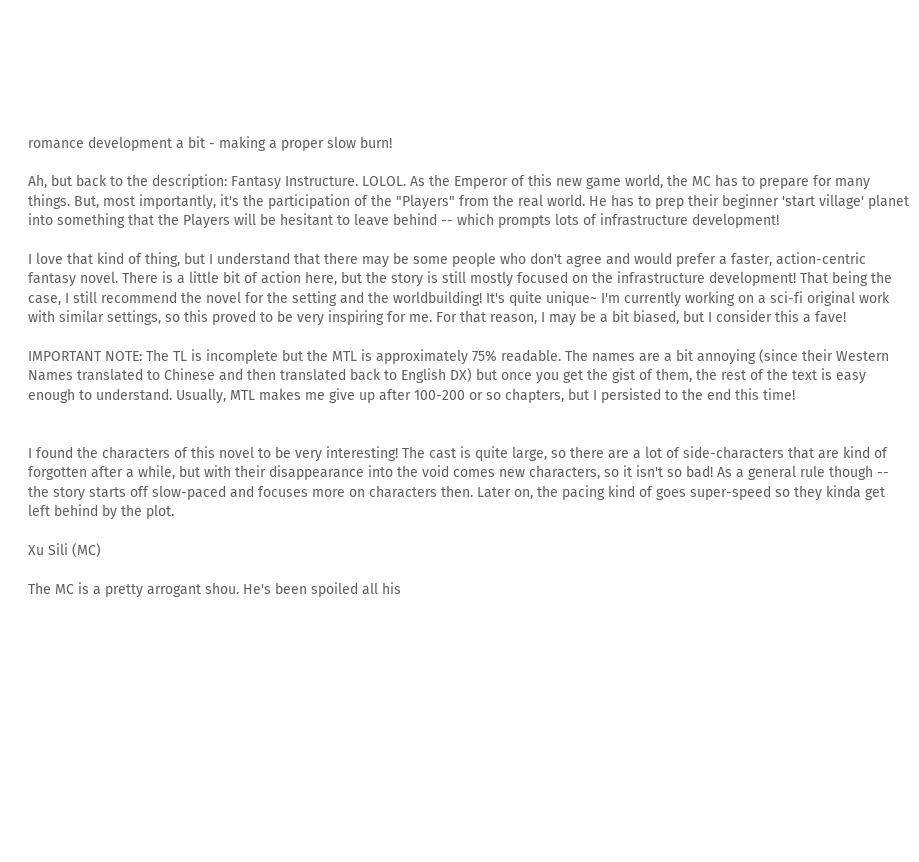romance development a bit - making a proper slow burn!

Ah, but back to the description: Fantasy Instructure. LOLOL. As the Emperor of this new game world, the MC has to prepare for many things. But, most importantly, it's the participation of the "Players" from the real world. He has to prep their beginner 'start village' planet into something that the Players will be hesitant to leave behind -- which prompts lots of infrastructure development!

I love that kind of thing, but I understand that there may be some people who don't agree and would prefer a faster, action-centric fantasy novel. There is a little bit of action here, but the story is still mostly focused on the infrastructure development! That being the case, I still recommend the novel for the setting and the worldbuilding! It's quite unique~ I'm currently working on a sci-fi original work with similar settings, so this proved to be very inspiring for me. For that reason, I may be a bit biased, but I consider this a fave!

IMPORTANT NOTE: The TL is incomplete but the MTL is approximately 75% readable. The names are a bit annoying (since their Western Names translated to Chinese and then translated back to English DX) but once you get the gist of them, the rest of the text is easy enough to understand. Usually, MTL makes me give up after 100-200 or so chapters, but I persisted to the end this time!


I found the characters of this novel to be very interesting! The cast is quite large, so there are a lot of side-characters that are kind of forgotten after a while, but with their disappearance into the void comes new characters, so it isn't so bad! As a general rule though -- the story starts off slow-paced and focuses more on characters then. Later on, the pacing kind of goes super-speed so they kinda get left behind by the plot.

Xu Sili (MC)

The MC is a pretty arrogant shou. He's been spoiled all his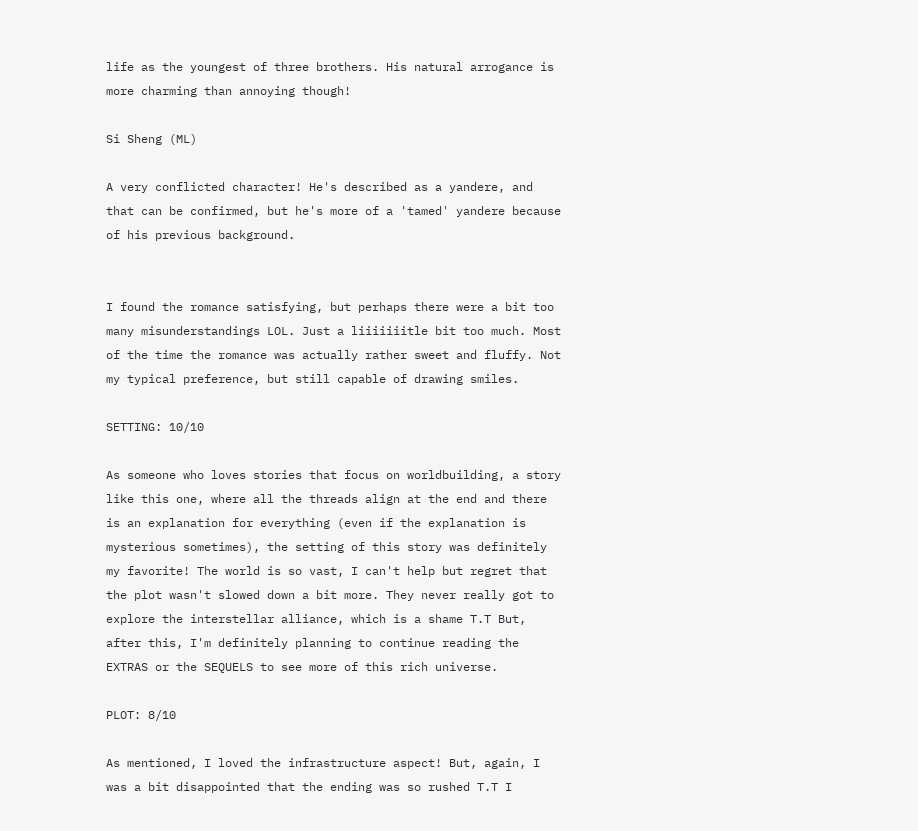life as the youngest of three brothers. His natural arrogance is more charming than annoying though!

Si Sheng (ML)

A very conflicted character! He's described as a yandere, and that can be confirmed, but he's more of a 'tamed' yandere because of his previous background.


I found the romance satisfying, but perhaps there were a bit too many misunderstandings LOL. Just a liiiiiiitle bit too much. Most of the time the romance was actually rather sweet and fluffy. Not my typical preference, but still capable of drawing smiles.

SETTING: 10/10

As someone who loves stories that focus on worldbuilding, a story like this one, where all the threads align at the end and there is an explanation for everything (even if the explanation is mysterious sometimes), the setting of this story was definitely my favorite! The world is so vast, I can't help but regret that the plot wasn't slowed down a bit more. They never really got to explore the interstellar alliance, which is a shame T.T But, after this, I'm definitely planning to continue reading the EXTRAS or the SEQUELS to see more of this rich universe.

PLOT: 8/10

As mentioned, I loved the infrastructure aspect! But, again, I was a bit disappointed that the ending was so rushed T.T I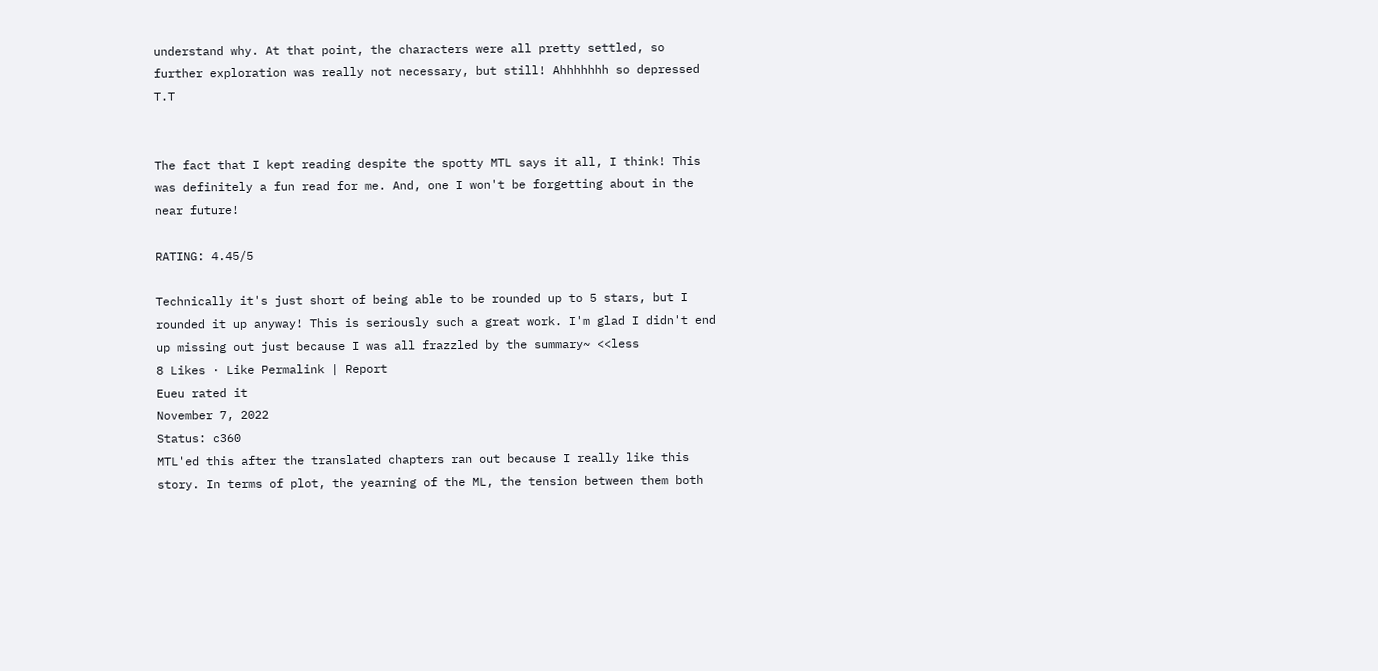understand why. At that point, the characters were all pretty settled, so further exploration was really not necessary, but still! Ahhhhhhh so depressed T.T


The fact that I kept reading despite the spotty MTL says it all, I think! This was definitely a fun read for me. And, one I won't be forgetting about in the near future!

RATING: 4.45/5

Technically it's just short of being able to be rounded up to 5 stars, but I rounded it up anyway! This is seriously such a great work. I'm glad I didn't end up missing out just because I was all frazzled by the summary~ <<less
8 Likes · Like Permalink | Report
Eueu rated it
November 7, 2022
Status: c360
MTL'ed this after the translated chapters ran out because I really like this story. In terms of plot, the yearning of the ML, the tension between them both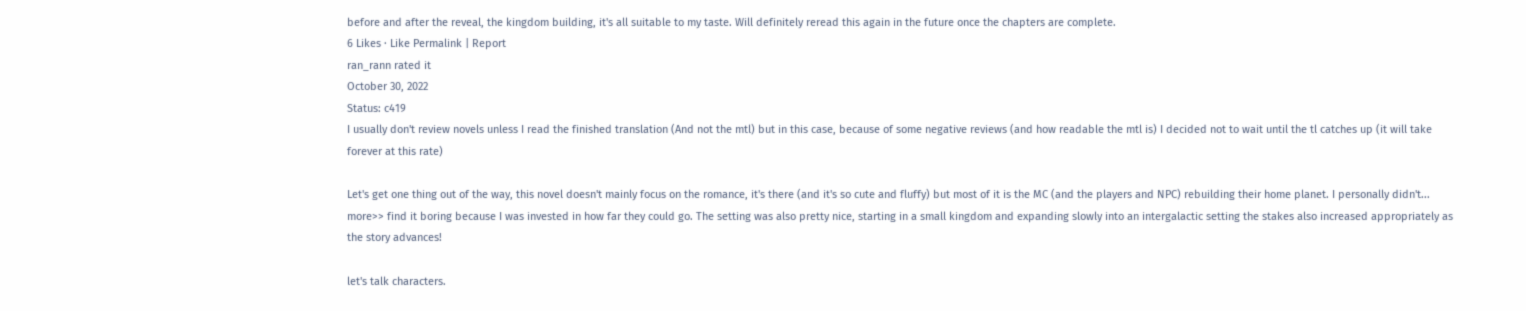before and after the reveal, the kingdom building, it's all suitable to my taste. Will definitely reread this again in the future once the chapters are complete.
6 Likes · Like Permalink | Report
ran_rann rated it
October 30, 2022
Status: c419
I usually don't review novels unless I read the finished translation (And not the mtl) but in this case, because of some negative reviews (and how readable the mtl is) I decided not to wait until the tl catches up (it will take forever at this rate)

Let's get one thing out of the way, this novel doesn't mainly focus on the romance, it's there (and it's so cute and fluffy) but most of it is the MC (and the players and NPC) rebuilding their home planet. I personally didn't... more>> find it boring because I was invested in how far they could go. The setting was also pretty nice, starting in a small kingdom and expanding slowly into an intergalactic setting the stakes also increased appropriately as the story advances!

let's talk characters.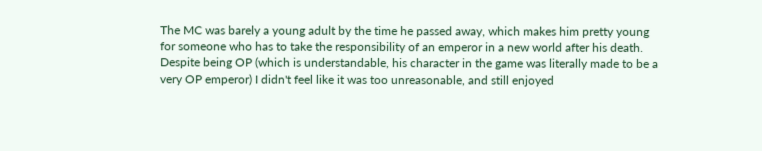The MC was barely a young adult by the time he passed away, which makes him pretty young for someone who has to take the responsibility of an emperor in a new world after his death. Despite being OP (which is understandable, his character in the game was literally made to be a very OP emperor) I didn't feel like it was too unreasonable, and still enjoyed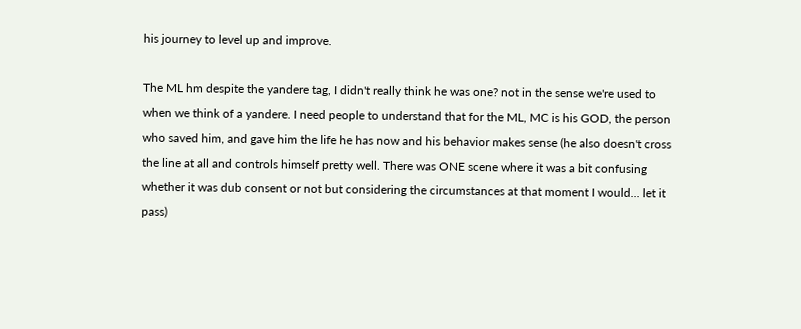his journey to level up and improve.

The ML hm despite the yandere tag, I didn't really think he was one? not in the sense we're used to when we think of a yandere. I need people to understand that for the ML, MC is his GOD, the person who saved him, and gave him the life he has now and his behavior makes sense (he also doesn't cross the line at all and controls himself pretty well. There was ONE scene where it was a bit confusing whether it was dub consent or not but considering the circumstances at that moment I would... let it pass)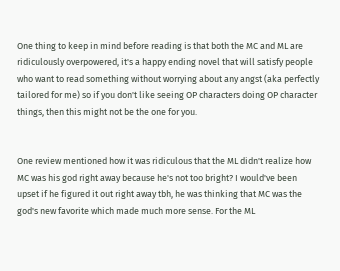One thing to keep in mind before reading is that both the MC and ML are ridiculously overpowered, it's a happy ending novel that will satisfy people who want to read something without worrying about any angst (aka perfectly tailored for me) so if you don't like seeing OP characters doing OP character things, then this might not be the one for you.


One review mentioned how it was ridiculous that the ML didn't realize how MC was his god right away because he's not too bright? I would've been upset if he figured it out right away tbh, he was thinking that MC was the god's new favorite which made much more sense. For the ML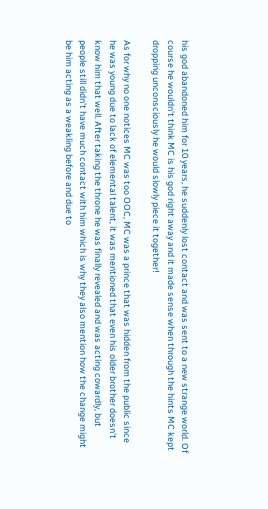his god abandoned him for 10 years, he suddenly lost contact and was sent to a new strange world. Of course he wouldn't think MC is his god right away and it made sense when through the hints MC kept dropping unconsciously he would slowly piece it together!

As for why no one notices MC was too OOC, MC was a prince that was hidden from the public since he was young due to lack of elemental talent, it was mentioned that even his older brother doesn't know him that well. After taking the throne he was finally revealed and was acting cowardly, but people still didn't have much contact with him which is why they also mention how the change might be him acting as a weakling before and due to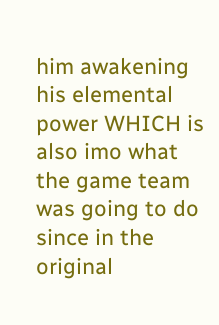him awakening his elemental power WHICH is also imo what the game team was going to do since in the original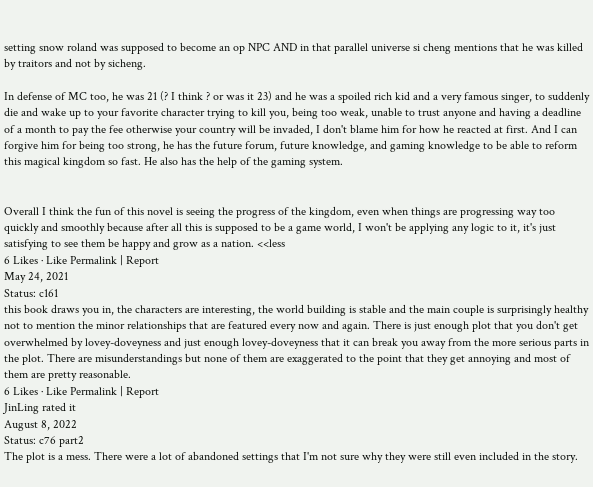setting snow roland was supposed to become an op NPC AND in that parallel universe si cheng mentions that he was killed by traitors and not by sicheng.

In defense of MC too, he was 21 (? I think ? or was it 23) and he was a spoiled rich kid and a very famous singer, to suddenly die and wake up to your favorite character trying to kill you, being too weak, unable to trust anyone and having a deadline of a month to pay the fee otherwise your country will be invaded, I don't blame him for how he reacted at first. And I can forgive him for being too strong, he has the future forum, future knowledge, and gaming knowledge to be able to reform this magical kingdom so fast. He also has the help of the gaming system.


Overall I think the fun of this novel is seeing the progress of the kingdom, even when things are progressing way too quickly and smoothly because after all this is supposed to be a game world, I won't be applying any logic to it, it's just satisfying to see them be happy and grow as a nation. <<less
6 Likes · Like Permalink | Report
May 24, 2021
Status: c161
this book draws you in, the characters are interesting, the world building is stable and the main couple is surprisingly healthy not to mention the minor relationships that are featured every now and again. There is just enough plot that you don't get overwhelmed by lovey-doveyness and just enough lovey-doveyness that it can break you away from the more serious parts in the plot. There are misunderstandings but none of them are exaggerated to the point that they get annoying and most of them are pretty reasonable.
6 Likes · Like Permalink | Report
JinLing rated it
August 8, 2022
Status: c76 part2
The plot is a mess. There were a lot of abandoned settings that I'm not sure why they were still even included in the story.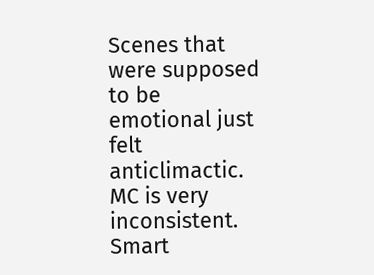Scenes that were supposed to be emotional just felt anticlimactic. MC is very inconsistent. Smart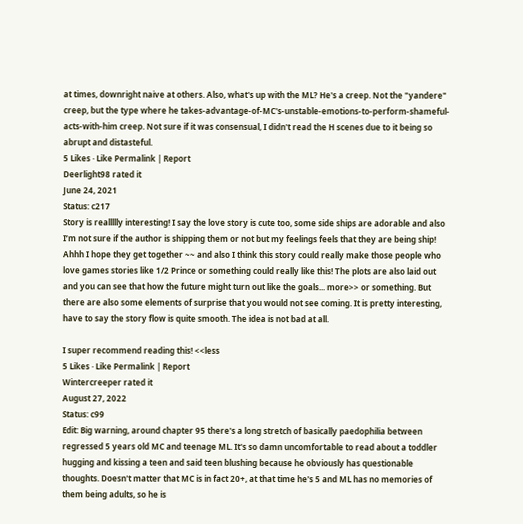at times, downright naive at others. Also, what's up with the ML? He's a creep. Not the "yandere" creep, but the type where he takes-advantage-of-MC's-unstable-emotions-to-perform-shameful-acts-with-him creep. Not sure if it was consensual, I didn't read the H scenes due to it being so abrupt and distasteful.
5 Likes · Like Permalink | Report
Deerlight98 rated it
June 24, 2021
Status: c217
Story is reallllly interesting! I say the love story is cute too, some side ships are adorable and also I’m not sure if the author is shipping them or not but my feelings feels that they are being ship! Ahhh I hope they get together ~~ and also I think this story could really make those people who love games stories like 1/2 Prince or something could really like this! The plots are also laid out and you can see that how the future might turn out like the goals... more>> or something. But there are also some elements of surprise that you would not see coming. It is pretty interesting, have to say the story flow is quite smooth. The idea is not bad at all.

I super recommend reading this! <<less
5 Likes · Like Permalink | Report
Wintercreeper rated it
August 27, 2022
Status: c99
Edit: Big warning, around chapter 95 there's a long stretch of basically paedophilia between regressed 5 years old MC and teenage ML. It's so damn uncomfortable to read about a toddler hugging and kissing a teen and said teen blushing because he obviously has questionable thoughts. Doesn't matter that MC is in fact 20+, at that time he's 5 and ML has no memories of them being adults, so he is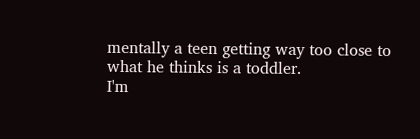mentally a teen getting way too close to what he thinks is a toddler.
I'm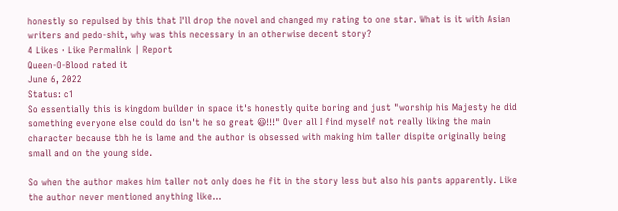honestly so repulsed by this that I'll drop the novel and changed my rating to one star. What is it with Asian writers and pedo-shit, why was this necessary in an otherwise decent story?
4 Likes · Like Permalink | Report
Queen-O-Blood rated it
June 6, 2022
Status: c1
So essentially this is kingdom builder in space it's honestly quite boring and just "worship his Majesty he did something everyone else could do isn't he so great 😃!!!" Over all I find myself not really liking the main character because tbh he is lame and the author is obsessed with making him taller dispite originally being small and on the young side.

So when the author makes him taller not only does he fit in the story less but also his pants apparently. Like the author never mentioned anything like...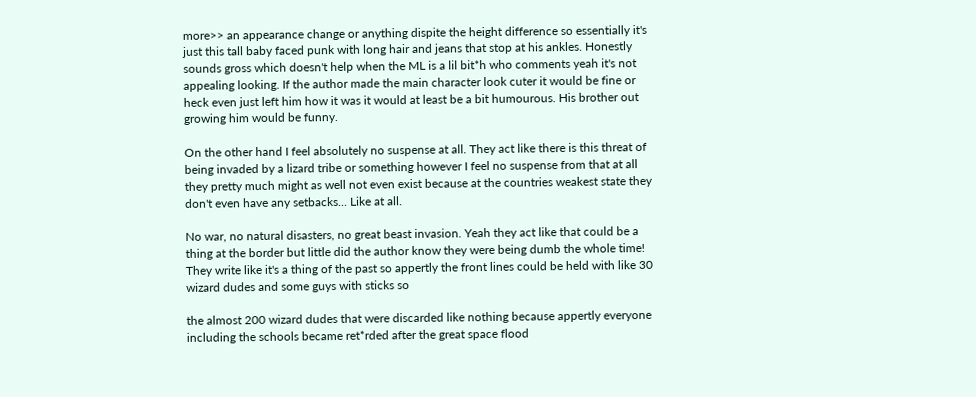more>> an appearance change or anything dispite the height difference so essentially it's just this tall baby faced punk with long hair and jeans that stop at his ankles. Honestly sounds gross which doesn't help when the ML is a lil bit*h who comments yeah it's not appealing looking. If the author made the main character look cuter it would be fine or heck even just left him how it was it would at least be a bit humourous. His brother out growing him would be funny.

On the other hand I feel absolutely no suspense at all. They act like there is this threat of being invaded by a lizard tribe or something however I feel no suspense from that at all they pretty much might as well not even exist because at the countries weakest state they don't even have any setbacks... Like at all.

No war, no natural disasters, no great beast invasion. Yeah they act like that could be a thing at the border but little did the author know they were being dumb the whole time! They write like it's a thing of the past so appertly the front lines could be held with like 30 wizard dudes and some guys with sticks so

the almost 200 wizard dudes that were discarded like nothing because appertly everyone including the schools became ret*rded after the great space flood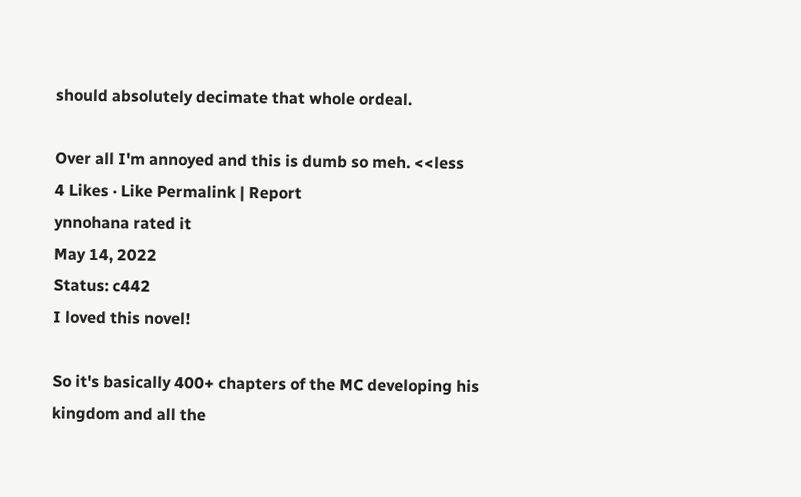should absolutely decimate that whole ordeal.

Over all I'm annoyed and this is dumb so meh. <<less
4 Likes · Like Permalink | Report
ynnohana rated it
May 14, 2022
Status: c442
I loved this novel!

So it's basically 400+ chapters of the MC developing his kingdom and all the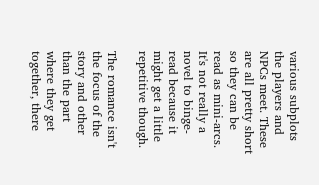various subplots the players and NPCs meet. These are all pretty short so they can be read as mini-arcs. It's not really a novel to binge-read because it might get a little repetitive though.

The romance isn't the focus of the story and other than the part where they get together, there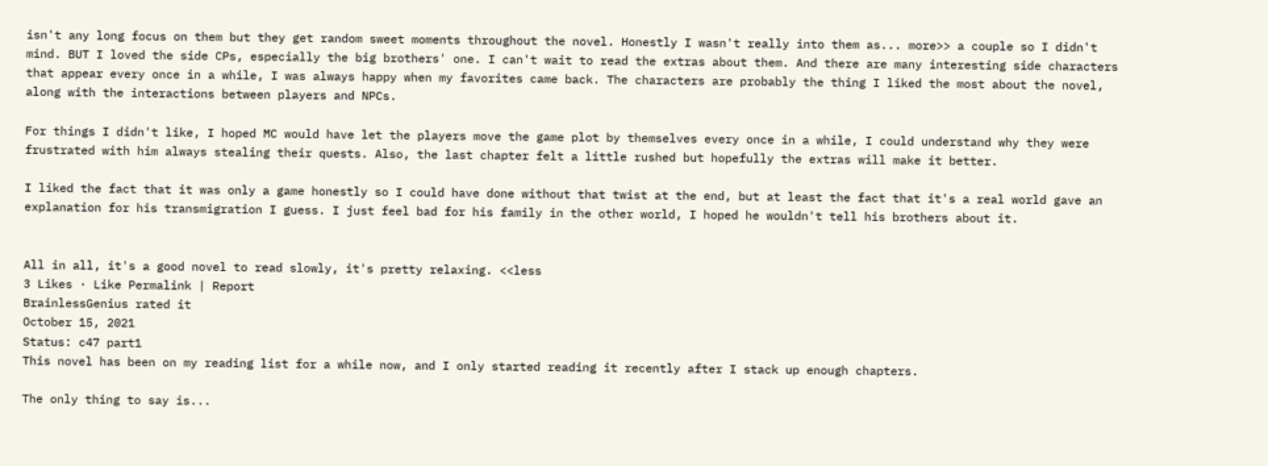isn't any long focus on them but they get random sweet moments throughout the novel. Honestly I wasn't really into them as... more>> a couple so I didn't mind. BUT I loved the side CPs, especially the big brothers' one. I can't wait to read the extras about them. And there are many interesting side characters that appear every once in a while, I was always happy when my favorites came back. The characters are probably the thing I liked the most about the novel, along with the interactions between players and NPCs.

For things I didn't like, I hoped MC would have let the players move the game plot by themselves every once in a while, I could understand why they were frustrated with him always stealing their quests. Also, the last chapter felt a little rushed but hopefully the extras will make it better.

I liked the fact that it was only a game honestly so I could have done without that twist at the end, but at least the fact that it's a real world gave an explanation for his transmigration I guess. I just feel bad for his family in the other world, I hoped he wouldn't tell his brothers about it.


All in all, it's a good novel to read slowly, it's pretty relaxing. <<less
3 Likes · Like Permalink | Report
BrainlessGenius rated it
October 15, 2021
Status: c47 part1
This novel has been on my reading list for a while now, and I only started reading it recently after I stack up enough chapters.

The only thing to say is...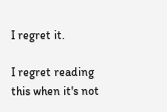I regret it.

I regret reading this when it's not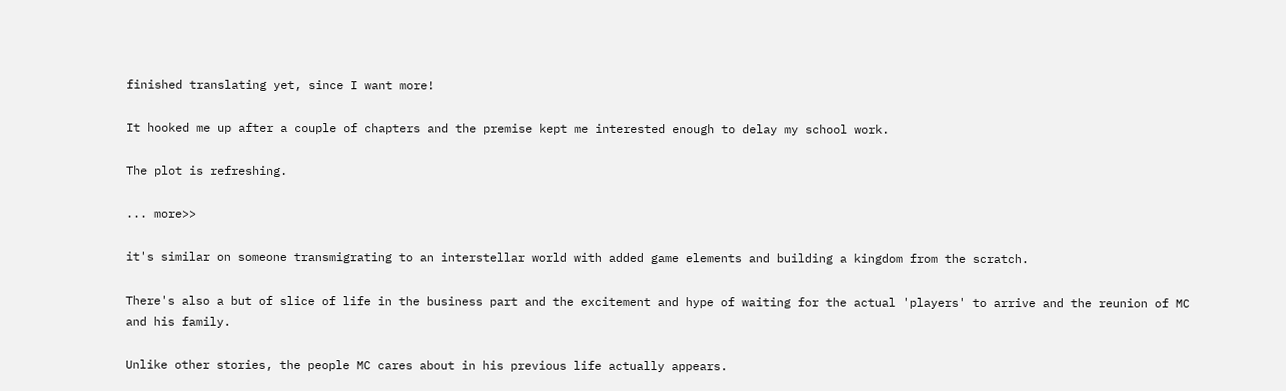finished translating yet, since I want more!

It hooked me up after a couple of chapters and the premise kept me interested enough to delay my school work.

The plot is refreshing.

... more>>

it's similar on someone transmigrating to an interstellar world with added game elements and building a kingdom from the scratch.

There's also a but of slice of life in the business part and the excitement and hype of waiting for the actual 'players' to arrive and the reunion of MC and his family.

Unlike other stories, the people MC cares about in his previous life actually appears.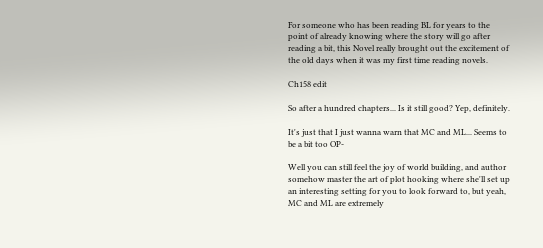For someone who has been reading BL for years to the point of already knowing where the story will go after reading a bit, this Novel really brought out the excitement of the old days when it was my first time reading novels.

Ch158 edit

So after a hundred chapters... Is it still good? Yep, definitely.

It's just that I just wanna warn that MC and ML... Seems to be a bit too OP-

Well you can still feel the joy of world building, and author somehow master the art of plot hooking where she'll set up an interesting setting for you to look forward to, but yeah, MC and ML are extremely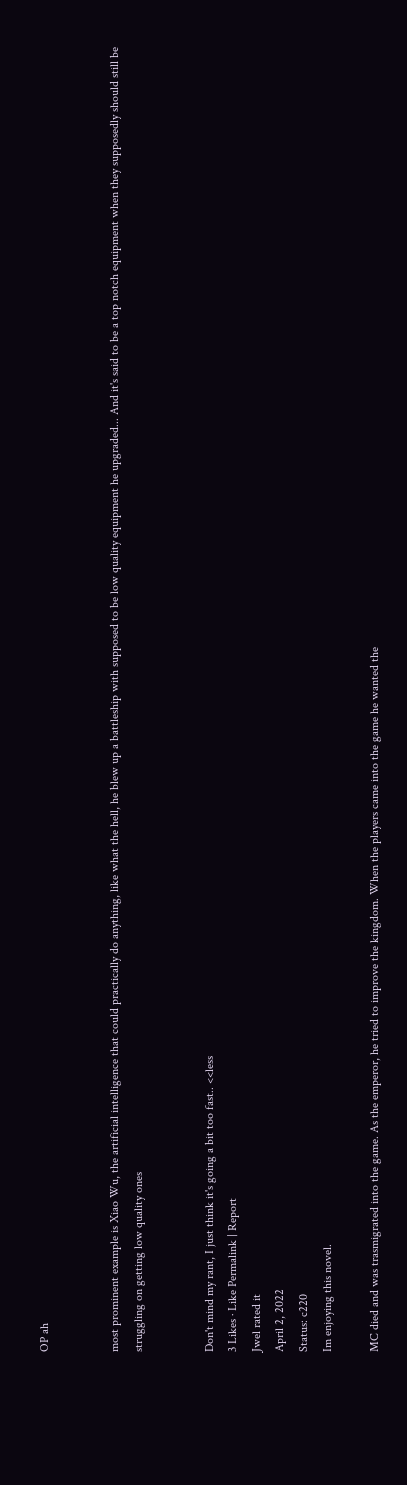OP ah


most prominent example is Xiao Wu, the artificial intelligence that could practically do anything, like what the hell, he blew up a battleship with supposed to be low quality equipment he upgraded... And it's said to be a top notch equipment when they supposedly should still be struggling on getting low quality ones


Don't mind my rant, I just think it's going a bit too fast.. <<less
3 Likes · Like Permalink | Report
Jwel rated it
April 2, 2022
Status: c220
Im enjoying this novel.

MC died and was trasmigrated into the game. As the emperor, he tried to improve the kingdom. When the players came into the game he wanted the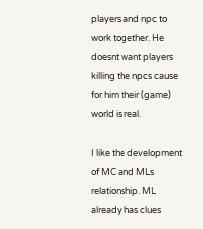players and npc to work together. He doesnt want players killing the npcs cause for him their (game) world is real.

I like the development of MC and MLs relationship. ML already has clues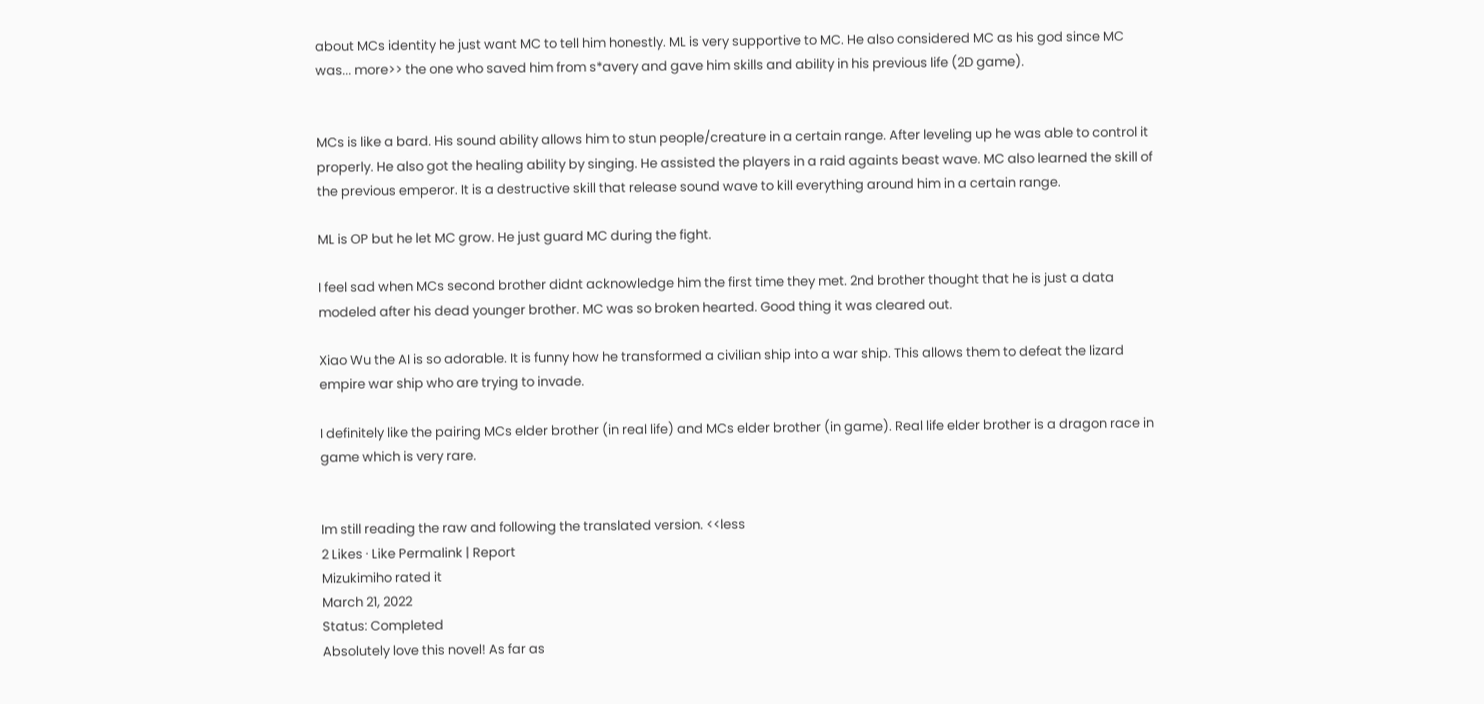about MCs identity he just want MC to tell him honestly. ML is very supportive to MC. He also considered MC as his god since MC was... more>> the one who saved him from s*avery and gave him skills and ability in his previous life (2D game).


MCs is like a bard. His sound ability allows him to stun people/creature in a certain range. After leveling up he was able to control it properly. He also got the healing ability by singing. He assisted the players in a raid againts beast wave. MC also learned the skill of the previous emperor. It is a destructive skill that release sound wave to kill everything around him in a certain range.

ML is OP but he let MC grow. He just guard MC during the fight.

I feel sad when MCs second brother didnt acknowledge him the first time they met. 2nd brother thought that he is just a data modeled after his dead younger brother. MC was so broken hearted. Good thing it was cleared out.

Xiao Wu the AI is so adorable. It is funny how he transformed a civilian ship into a war ship. This allows them to defeat the lizard empire war ship who are trying to invade.

I definitely like the pairing MCs elder brother (in real life) and MCs elder brother (in game). Real life elder brother is a dragon race in game which is very rare.


Im still reading the raw and following the translated version. <<less
2 Likes · Like Permalink | Report
Mizukimiho rated it
March 21, 2022
Status: Completed
Absolutely love this novel! As far as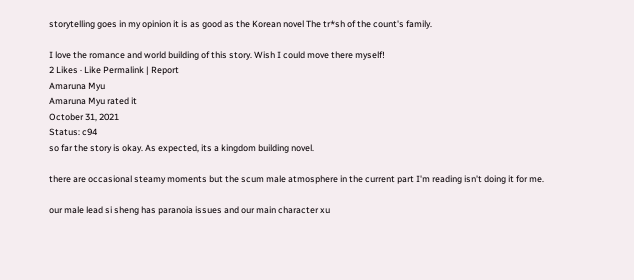storytelling goes in my opinion it is as good as the Korean novel The tr*sh of the count's family.

I love the romance and world building of this story. Wish I could move there myself!
2 Likes · Like Permalink | Report
Amaruna Myu
Amaruna Myu rated it
October 31, 2021
Status: c94
so far the story is okay. As expected, its a kingdom building novel.

there are occasional steamy moments but the scum male atmosphere in the current part I'm reading isn't doing it for me.

our male lead si sheng has paranoia issues and our main character xu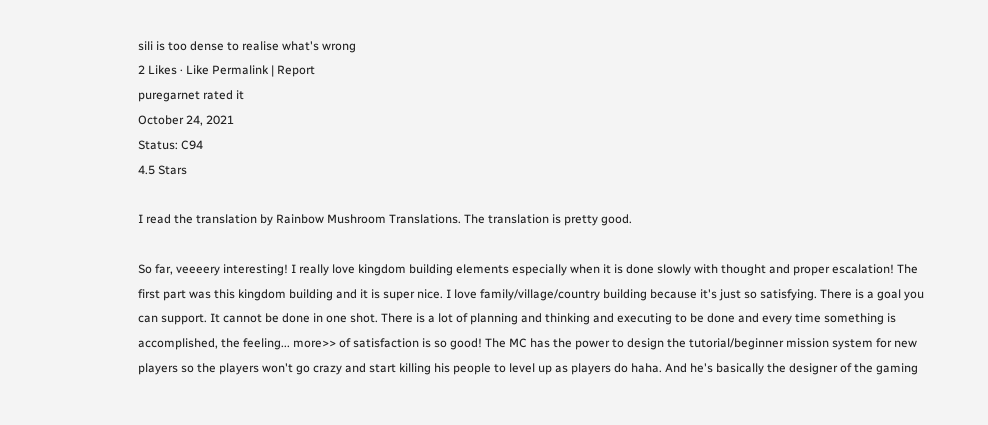sili is too dense to realise what's wrong
2 Likes · Like Permalink | Report
puregarnet rated it
October 24, 2021
Status: C94
4.5 Stars

I read the translation by Rainbow Mushroom Translations. The translation is pretty good.

So far, veeeery interesting! I really love kingdom building elements especially when it is done slowly with thought and proper escalation! The first part was this kingdom building and it is super nice. I love family/village/country building because it's just so satisfying. There is a goal you can support. It cannot be done in one shot. There is a lot of planning and thinking and executing to be done and every time something is accomplished, the feeling... more>> of satisfaction is so good! The MC has the power to design the tutorial/beginner mission system for new players so the players won't go crazy and start killing his people to level up as players do haha. And he's basically the designer of the gaming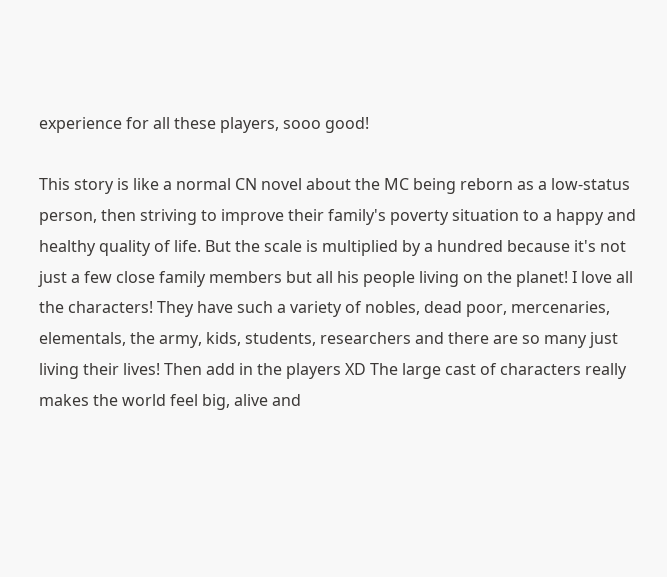experience for all these players, sooo good!

This story is like a normal CN novel about the MC being reborn as a low-status person, then striving to improve their family's poverty situation to a happy and healthy quality of life. But the scale is multiplied by a hundred because it's not just a few close family members but all his people living on the planet! I love all the characters! They have such a variety of nobles, dead poor, mercenaries, elementals, the army, kids, students, researchers and there are so many just living their lives! Then add in the players XD The large cast of characters really makes the world feel big, alive and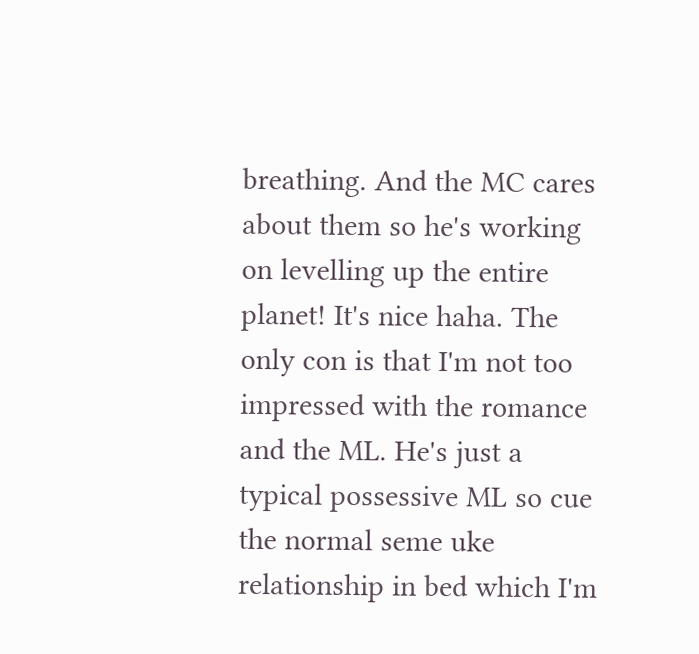breathing. And the MC cares about them so he's working on levelling up the entire planet! It's nice haha. The only con is that I'm not too impressed with the romance and the ML. He's just a typical possessive ML so cue the normal seme uke relationship in bed which I'm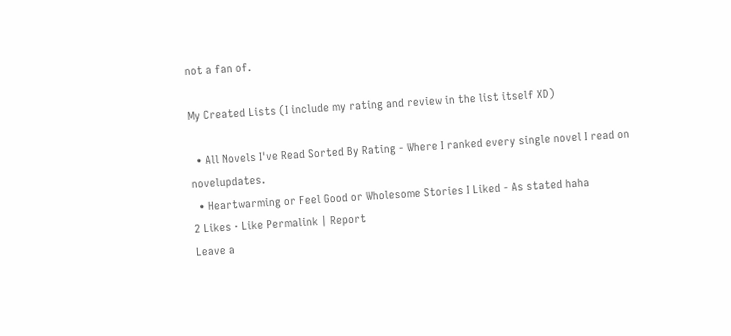not a fan of.

My Created Lists (I include my rating and review in the list itself XD)

  • All Novels I've Read Sorted By Rating - Where I ranked every single novel I read on novelupdates.
  • Heartwarming or Feel Good or Wholesome Stories I Liked - As stated haha
2 Likes · Like Permalink | Report
Leave a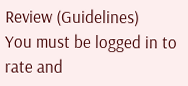Review (Guidelines)
You must be logged in to rate and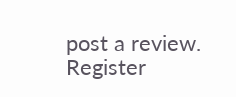post a review. Register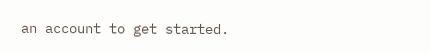an account to get started.